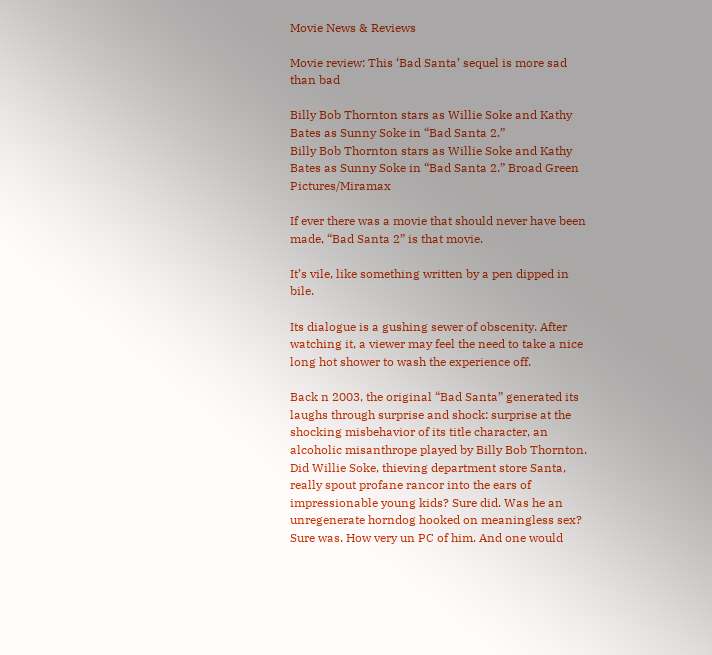Movie News & Reviews

Movie review: This ‘Bad Santa’ sequel is more sad than bad

Billy Bob Thornton stars as Willie Soke and Kathy Bates as Sunny Soke in “Bad Santa 2.”
Billy Bob Thornton stars as Willie Soke and Kathy Bates as Sunny Soke in “Bad Santa 2.” Broad Green Pictures/Miramax

If ever there was a movie that should never have been made, “Bad Santa 2” is that movie.

It’s vile, like something written by a pen dipped in bile.

Its dialogue is a gushing sewer of obscenity. After watching it, a viewer may feel the need to take a nice long hot shower to wash the experience off.

Back n 2003, the original “Bad Santa” generated its laughs through surprise and shock: surprise at the shocking misbehavior of its title character, an alcoholic misanthrope played by Billy Bob Thornton. Did Willie Soke, thieving department store Santa, really spout profane rancor into the ears of impressionable young kids? Sure did. Was he an unregenerate horndog hooked on meaningless sex? Sure was. How very un PC of him. And one would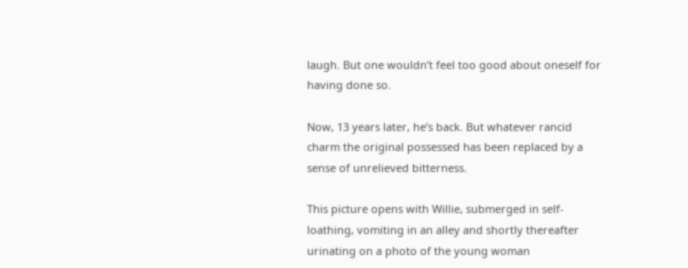laugh. But one wouldn’t feel too good about oneself for having done so.

Now, 13 years later, he’s back. But whatever rancid charm the original possessed has been replaced by a sense of unrelieved bitterness.

This picture opens with Willie, submerged in self-loathing, vomiting in an alley and shortly thereafter urinating on a photo of the young woman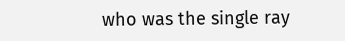who was the single ray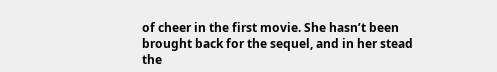of cheer in the first movie. She hasn’t been brought back for the sequel, and in her stead the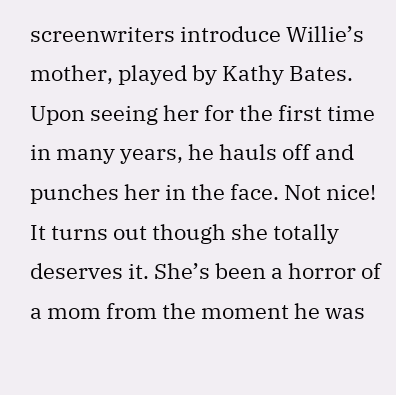screenwriters introduce Willie’s mother, played by Kathy Bates. Upon seeing her for the first time in many years, he hauls off and punches her in the face. Not nice! It turns out though she totally deserves it. She’s been a horror of a mom from the moment he was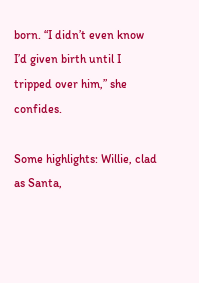born. “I didn’t even know I’d given birth until I tripped over him,” she confides.

Some highlights: Willie, clad as Santa,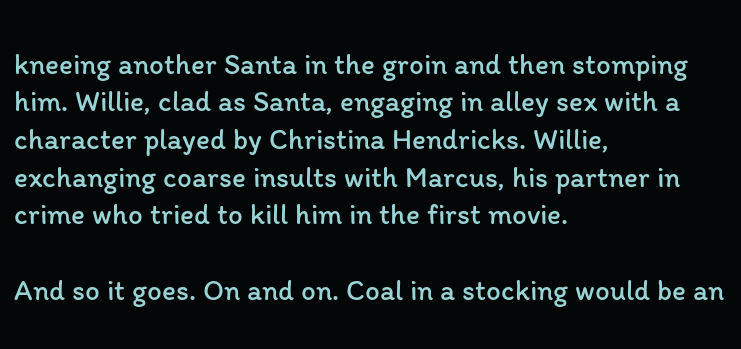kneeing another Santa in the groin and then stomping him. Willie, clad as Santa, engaging in alley sex with a character played by Christina Hendricks. Willie, exchanging coarse insults with Marcus, his partner in crime who tried to kill him in the first movie.

And so it goes. On and on. Coal in a stocking would be an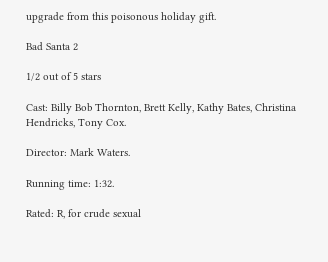upgrade from this poisonous holiday gift.

Bad Santa 2

1/2 out of 5 stars

Cast: Billy Bob Thornton, Brett Kelly, Kathy Bates, Christina Hendricks, Tony Cox.

Director: Mark Waters.

Running time: 1:32.

Rated: R, for crude sexual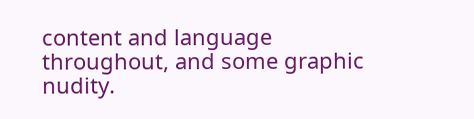content and language throughout, and some graphic nudity.